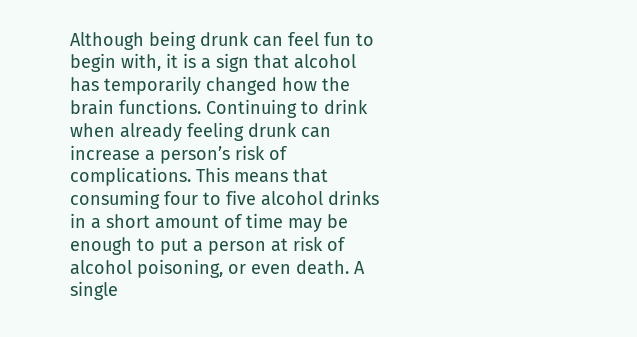Although being drunk can feel fun to begin with, it is a sign that alcohol has temporarily changed how the brain functions. Continuing to drink when already feeling drunk can increase a person’s risk of complications. This means that consuming four to five alcohol drinks in a short amount of time may be enough to put a person at risk of alcohol poisoning, or even death. A single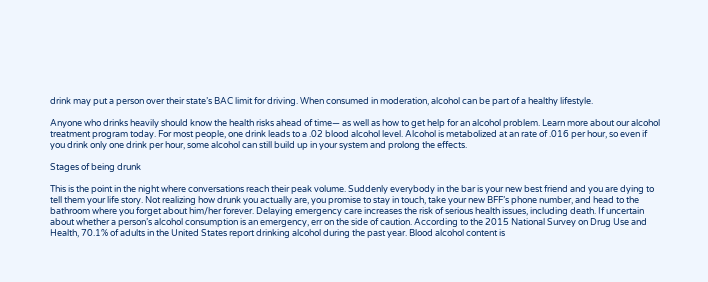drink may put a person over their state’s BAC limit for driving. When consumed in moderation, alcohol can be part of a healthy lifestyle.

Anyone who drinks heavily should know the health risks ahead of time— as well as how to get help for an alcohol problem. Learn more about our alcohol treatment program today. For most people, one drink leads to a .02 blood alcohol level. Alcohol is metabolized at an rate of .016 per hour, so even if you drink only one drink per hour, some alcohol can still build up in your system and prolong the effects.

Stages of being drunk

This is the point in the night where conversations reach their peak volume. Suddenly everybody in the bar is your new best friend and you are dying to tell them your life story. Not realizing how drunk you actually are, you promise to stay in touch, take your new BFF’s phone number, and head to the bathroom where you forget about him/her forever. Delaying emergency care increases the risk of serious health issues, including death. If uncertain about whether a person’s alcohol consumption is an emergency, err on the side of caution. According to the 2015 National Survey on Drug Use and Health, 70.1% of adults in the United States report drinking alcohol during the past year. Blood alcohol content is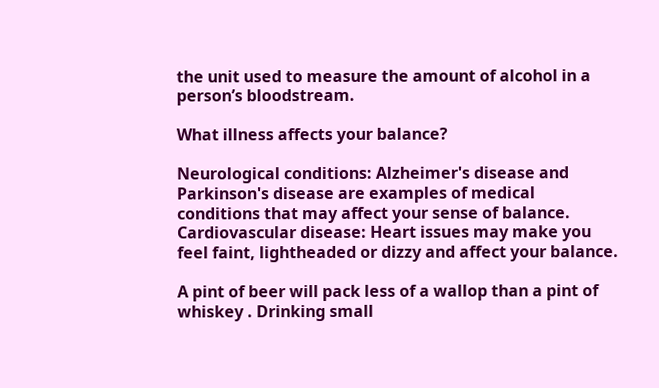the unit used to measure the amount of alcohol in a person’s bloodstream.

What illness affects your balance?

Neurological conditions: Alzheimer's disease and Parkinson's disease are examples of medical conditions that may affect your sense of balance. Cardiovascular disease: Heart issues may make you feel faint, lightheaded or dizzy and affect your balance.

A pint of beer will pack less of a wallop than a pint of whiskey . Drinking small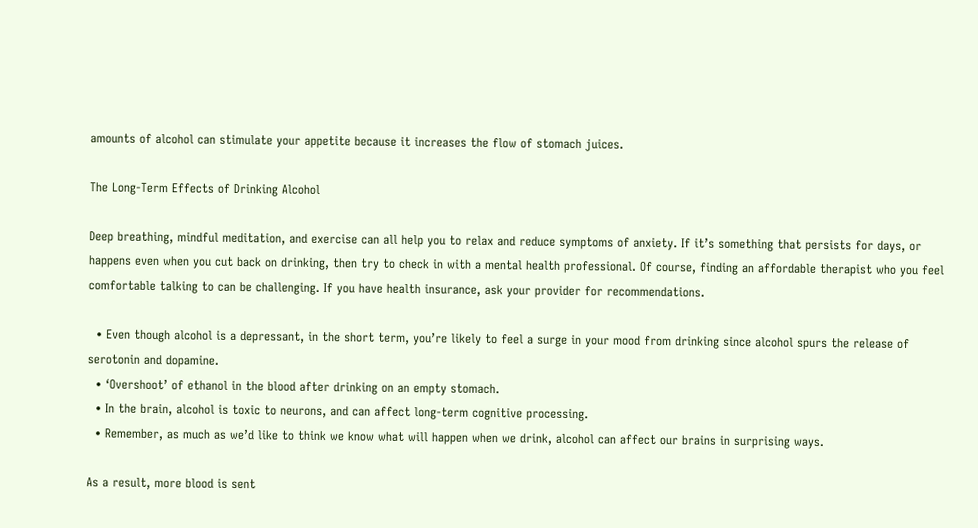amounts of alcohol can stimulate your appetite because it increases the flow of stomach juices.

The Long-Term Effects of Drinking Alcohol

Deep breathing, mindful meditation, and exercise can all help you to relax and reduce symptoms of anxiety. If it’s something that persists for days, or happens even when you cut back on drinking, then try to check in with a mental health professional. Of course, finding an affordable therapist who you feel comfortable talking to can be challenging. If you have health insurance, ask your provider for recommendations.

  • Even though alcohol is a depressant, in the short term, you’re likely to feel a surge in your mood from drinking since alcohol spurs the release of serotonin and dopamine.
  • ‘Overshoot’ of ethanol in the blood after drinking on an empty stomach.
  • In the brain, alcohol is toxic to neurons, and can affect long-term cognitive processing.
  • Remember, as much as we’d like to think we know what will happen when we drink, alcohol can affect our brains in surprising ways.

As a result, more blood is sent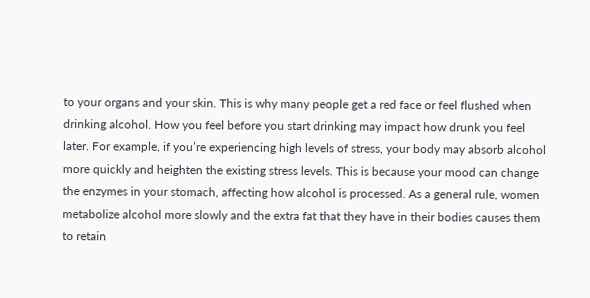to your organs and your skin. This is why many people get a red face or feel flushed when drinking alcohol. How you feel before you start drinking may impact how drunk you feel later. For example, if you’re experiencing high levels of stress, your body may absorb alcohol more quickly and heighten the existing stress levels. This is because your mood can change the enzymes in your stomach, affecting how alcohol is processed. As a general rule, women metabolize alcohol more slowly and the extra fat that they have in their bodies causes them to retain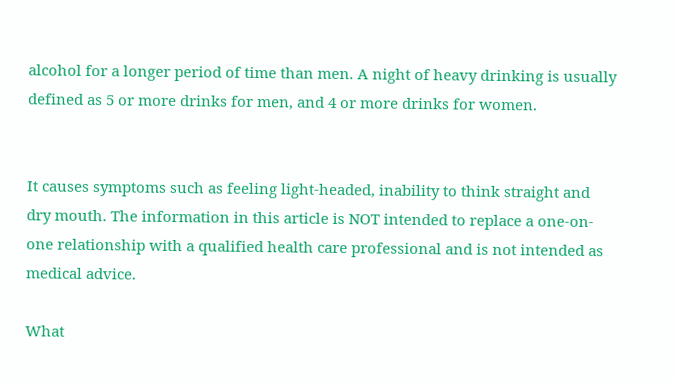alcohol for a longer period of time than men. A night of heavy drinking is usually defined as 5 or more drinks for men, and 4 or more drinks for women.


It causes symptoms such as feeling light-headed, inability to think straight and dry mouth. The information in this article is NOT intended to replace a one-on-one relationship with a qualified health care professional and is not intended as medical advice.

What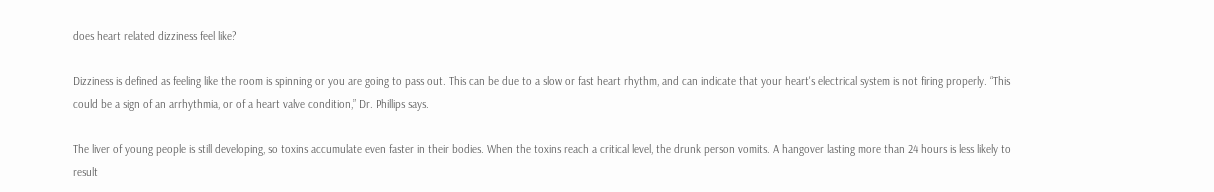does heart related dizziness feel like?

Dizziness is defined as feeling like the room is spinning or you are going to pass out. This can be due to a slow or fast heart rhythm, and can indicate that your heart's electrical system is not firing properly. “This could be a sign of an arrhythmia, or of a heart valve condition,” Dr. Phillips says.

The liver of young people is still developing, so toxins accumulate even faster in their bodies. When the toxins reach a critical level, the drunk person vomits. A hangover lasting more than 24 hours is less likely to result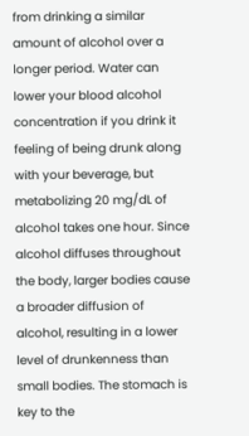from drinking a similar amount of alcohol over a longer period. Water can lower your blood alcohol concentration if you drink it feeling of being drunk along with your beverage, but metabolizing 20 mg/dL of alcohol takes one hour. Since alcohol diffuses throughout the body, larger bodies cause a broader diffusion of alcohol, resulting in a lower level of drunkenness than small bodies. The stomach is key to the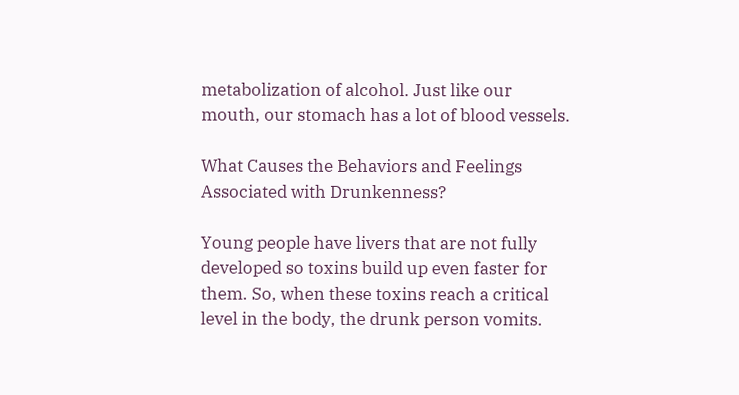metabolization of alcohol. Just like our mouth, our stomach has a lot of blood vessels.

What Causes the Behaviors and Feelings Associated with Drunkenness?

Young people have livers that are not fully developed so toxins build up even faster for them. So, when these toxins reach a critical level in the body, the drunk person vomits.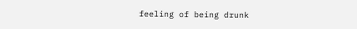feeling of being drunk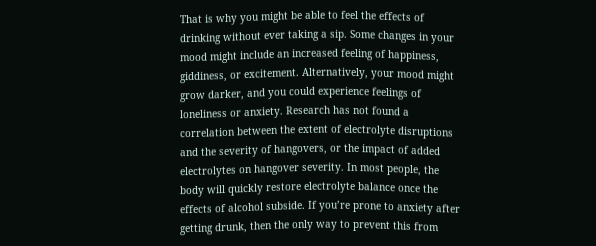That is why you might be able to feel the effects of drinking without ever taking a sip. Some changes in your mood might include an increased feeling of happiness, giddiness, or excitement. Alternatively, your mood might grow darker, and you could experience feelings of loneliness or anxiety. Research has not found a correlation between the extent of electrolyte disruptions and the severity of hangovers, or the impact of added electrolytes on hangover severity. In most people, the body will quickly restore electrolyte balance once the effects of alcohol subside. If you’re prone to anxiety after getting drunk, then the only way to prevent this from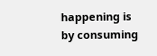happening is by consuming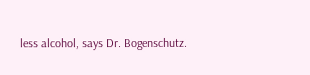less alcohol, says Dr. Bogenschutz.